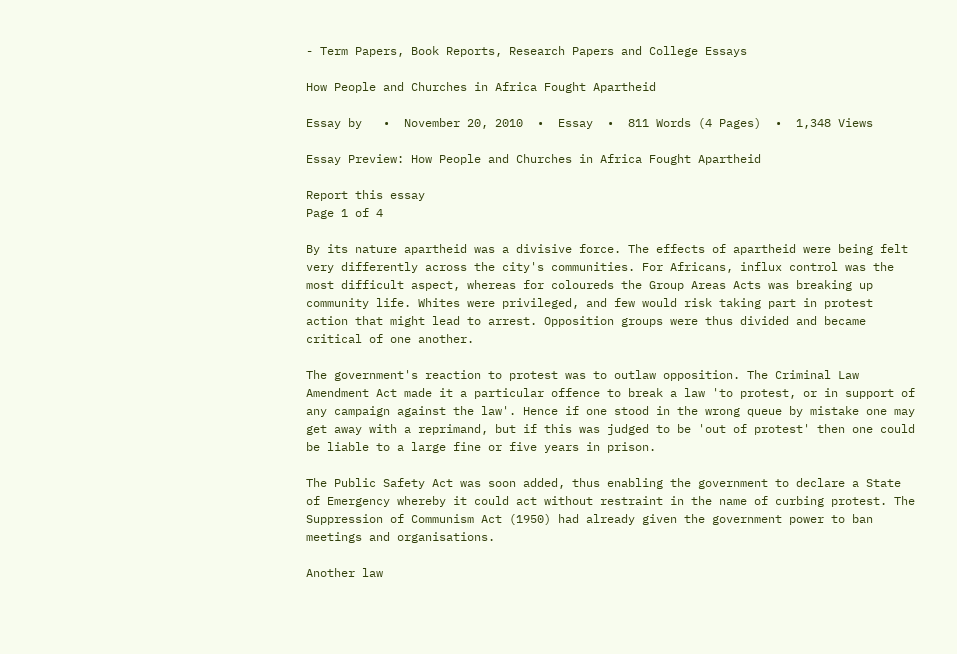- Term Papers, Book Reports, Research Papers and College Essays

How People and Churches in Africa Fought Apartheid

Essay by   •  November 20, 2010  •  Essay  •  811 Words (4 Pages)  •  1,348 Views

Essay Preview: How People and Churches in Africa Fought Apartheid

Report this essay
Page 1 of 4

By its nature apartheid was a divisive force. The effects of apartheid were being felt very differently across the city's communities. For Africans, influx control was the most difficult aspect, whereas for coloureds the Group Areas Acts was breaking up community life. Whites were privileged, and few would risk taking part in protest action that might lead to arrest. Opposition groups were thus divided and became critical of one another.

The government's reaction to protest was to outlaw opposition. The Criminal Law Amendment Act made it a particular offence to break a law 'to protest, or in support of any campaign against the law'. Hence if one stood in the wrong queue by mistake one may get away with a reprimand, but if this was judged to be 'out of protest' then one could be liable to a large fine or five years in prison.

The Public Safety Act was soon added, thus enabling the government to declare a State of Emergency whereby it could act without restraint in the name of curbing protest. The Suppression of Communism Act (1950) had already given the government power to ban meetings and organisations.

Another law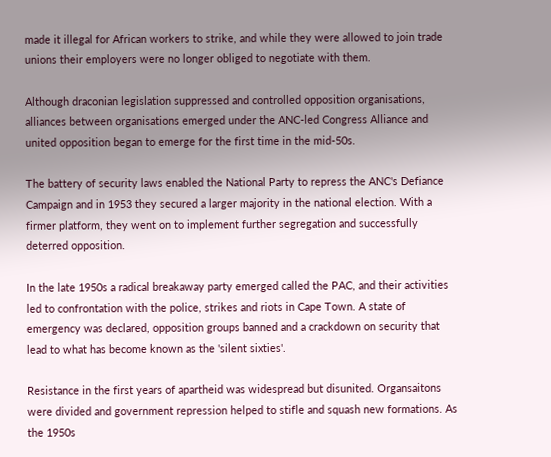made it illegal for African workers to strike, and while they were allowed to join trade unions their employers were no longer obliged to negotiate with them.

Although draconian legislation suppressed and controlled opposition organisations, alliances between organisations emerged under the ANC-led Congress Alliance and united opposition began to emerge for the first time in the mid-50s.

The battery of security laws enabled the National Party to repress the ANC's Defiance Campaign and in 1953 they secured a larger majority in the national election. With a firmer platform, they went on to implement further segregation and successfully deterred opposition.

In the late 1950s a radical breakaway party emerged called the PAC, and their activities led to confrontation with the police, strikes and riots in Cape Town. A state of emergency was declared, opposition groups banned and a crackdown on security that lead to what has become known as the 'silent sixties'.

Resistance in the first years of apartheid was widespread but disunited. Organsaitons were divided and government repression helped to stifle and squash new formations. As the 1950s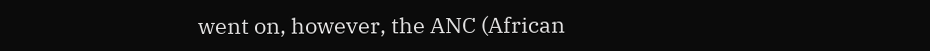went on, however, the ANC (African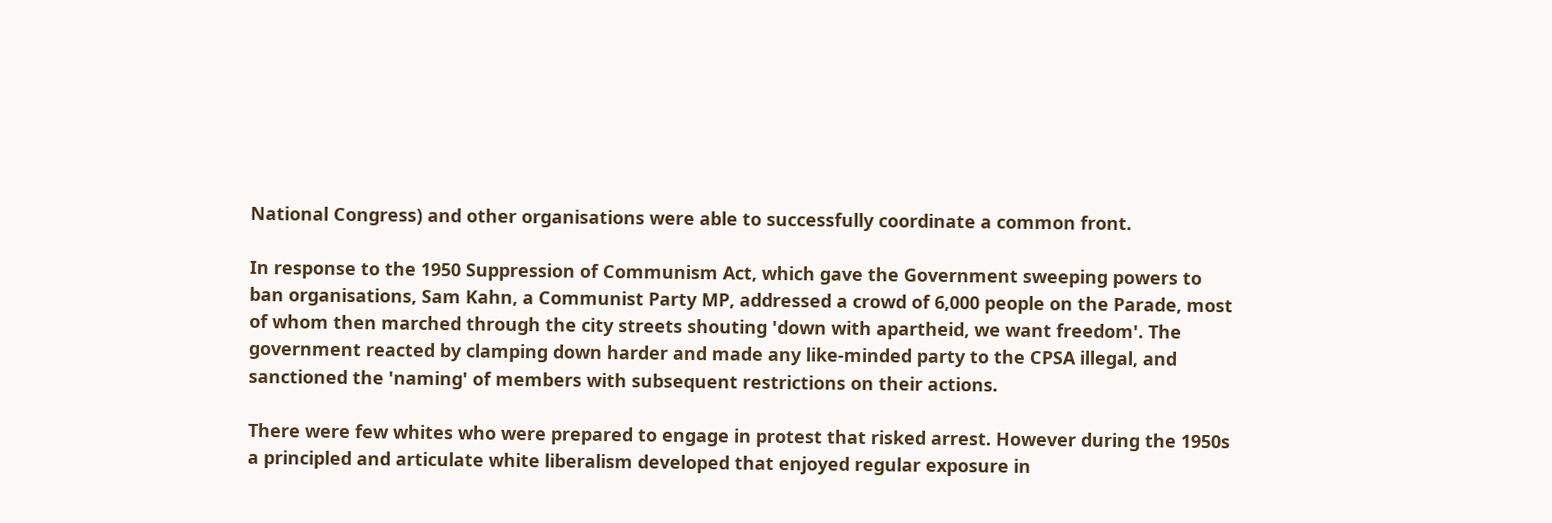National Congress) and other organisations were able to successfully coordinate a common front.

In response to the 1950 Suppression of Communism Act, which gave the Government sweeping powers to ban organisations, Sam Kahn, a Communist Party MP, addressed a crowd of 6,000 people on the Parade, most of whom then marched through the city streets shouting 'down with apartheid, we want freedom'. The government reacted by clamping down harder and made any like-minded party to the CPSA illegal, and sanctioned the 'naming' of members with subsequent restrictions on their actions.

There were few whites who were prepared to engage in protest that risked arrest. However during the 1950s a principled and articulate white liberalism developed that enjoyed regular exposure in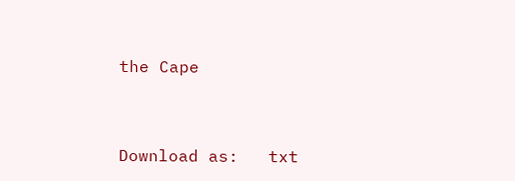the Cape



Download as:   txt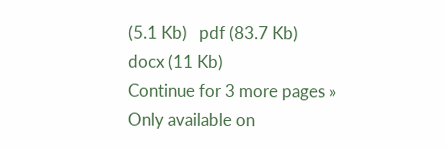(5.1 Kb)   pdf (83.7 Kb)   docx (11 Kb)
Continue for 3 more pages »
Only available on